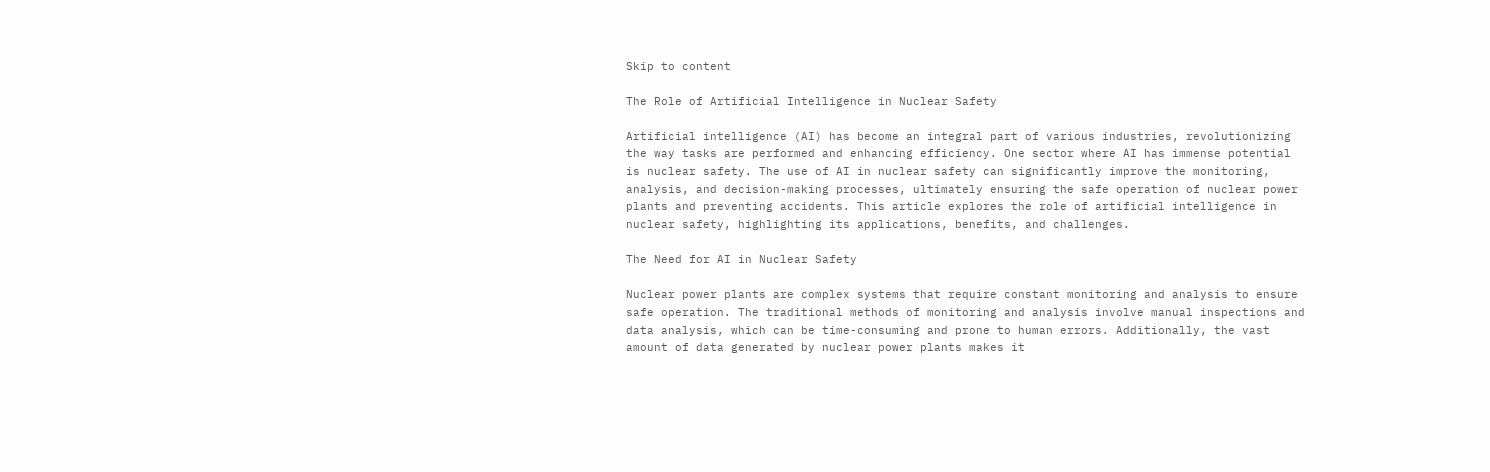Skip to content

The Role of Artificial Intelligence in Nuclear Safety

Artificial intelligence (AI) has become an integral part of various industries, revolutionizing the way tasks are performed and enhancing efficiency. One sector where AI has immense potential is nuclear safety. The use of AI in nuclear safety can significantly improve the monitoring, analysis, and decision-making processes, ultimately ensuring the safe operation of nuclear power plants and preventing accidents. This article explores the role of artificial intelligence in nuclear safety, highlighting its applications, benefits, and challenges.

The Need for AI in Nuclear Safety

Nuclear power plants are complex systems that require constant monitoring and analysis to ensure safe operation. The traditional methods of monitoring and analysis involve manual inspections and data analysis, which can be time-consuming and prone to human errors. Additionally, the vast amount of data generated by nuclear power plants makes it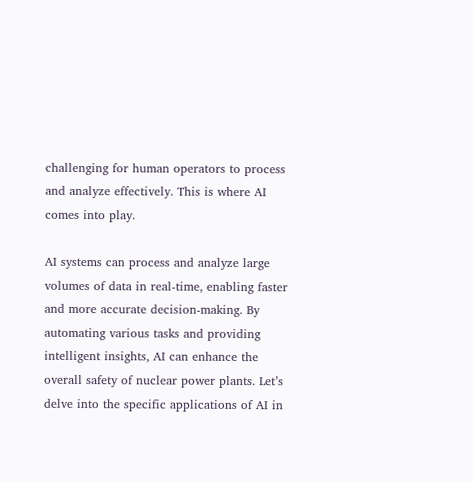challenging for human operators to process and analyze effectively. This is where AI comes into play.

AI systems can process and analyze large volumes of data in real-time, enabling faster and more accurate decision-making. By automating various tasks and providing intelligent insights, AI can enhance the overall safety of nuclear power plants. Let’s delve into the specific applications of AI in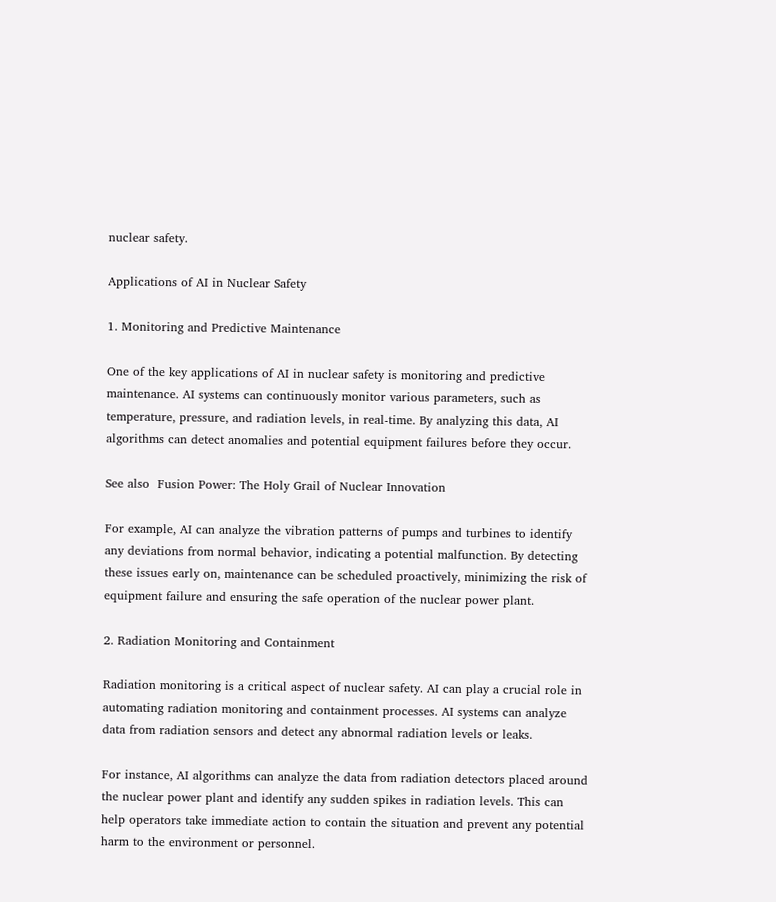nuclear safety.

Applications of AI in Nuclear Safety

1. Monitoring and Predictive Maintenance

One of the key applications of AI in nuclear safety is monitoring and predictive maintenance. AI systems can continuously monitor various parameters, such as temperature, pressure, and radiation levels, in real-time. By analyzing this data, AI algorithms can detect anomalies and potential equipment failures before they occur.

See also  Fusion Power: The Holy Grail of Nuclear Innovation

For example, AI can analyze the vibration patterns of pumps and turbines to identify any deviations from normal behavior, indicating a potential malfunction. By detecting these issues early on, maintenance can be scheduled proactively, minimizing the risk of equipment failure and ensuring the safe operation of the nuclear power plant.

2. Radiation Monitoring and Containment

Radiation monitoring is a critical aspect of nuclear safety. AI can play a crucial role in automating radiation monitoring and containment processes. AI systems can analyze data from radiation sensors and detect any abnormal radiation levels or leaks.

For instance, AI algorithms can analyze the data from radiation detectors placed around the nuclear power plant and identify any sudden spikes in radiation levels. This can help operators take immediate action to contain the situation and prevent any potential harm to the environment or personnel.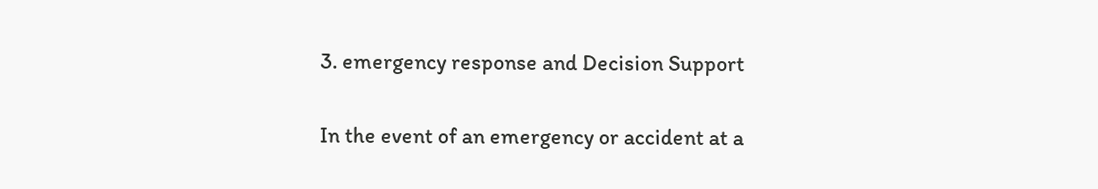3. emergency response and Decision Support

In the event of an emergency or accident at a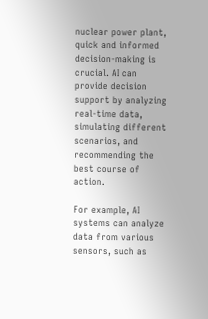nuclear power plant, quick and informed decision-making is crucial. AI can provide decision support by analyzing real-time data, simulating different scenarios, and recommending the best course of action.

For example, AI systems can analyze data from various sensors, such as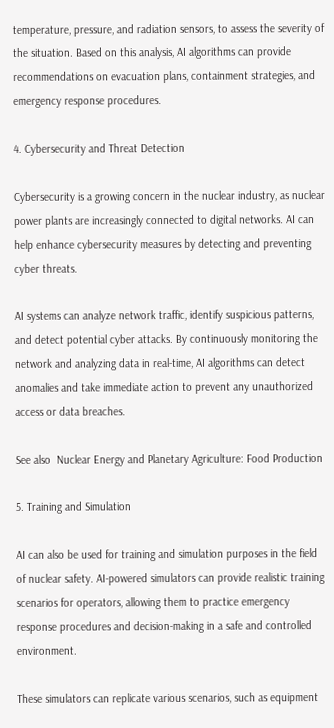temperature, pressure, and radiation sensors, to assess the severity of the situation. Based on this analysis, AI algorithms can provide recommendations on evacuation plans, containment strategies, and emergency response procedures.

4. Cybersecurity and Threat Detection

Cybersecurity is a growing concern in the nuclear industry, as nuclear power plants are increasingly connected to digital networks. AI can help enhance cybersecurity measures by detecting and preventing cyber threats.

AI systems can analyze network traffic, identify suspicious patterns, and detect potential cyber attacks. By continuously monitoring the network and analyzing data in real-time, AI algorithms can detect anomalies and take immediate action to prevent any unauthorized access or data breaches.

See also  Nuclear Energy and Planetary Agriculture: Food Production

5. Training and Simulation

AI can also be used for training and simulation purposes in the field of nuclear safety. AI-powered simulators can provide realistic training scenarios for operators, allowing them to practice emergency response procedures and decision-making in a safe and controlled environment.

These simulators can replicate various scenarios, such as equipment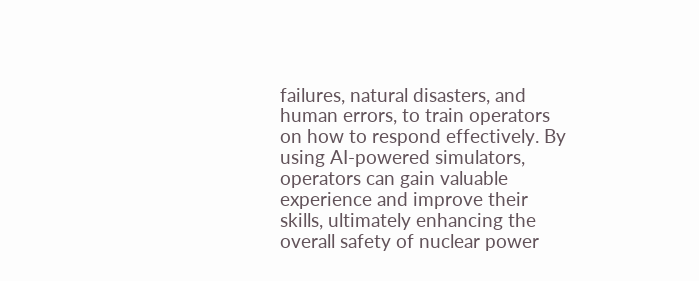failures, natural disasters, and human errors, to train operators on how to respond effectively. By using AI-powered simulators, operators can gain valuable experience and improve their skills, ultimately enhancing the overall safety of nuclear power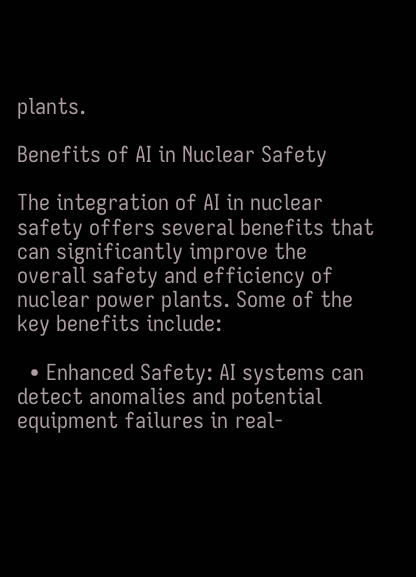plants.

Benefits of AI in Nuclear Safety

The integration of AI in nuclear safety offers several benefits that can significantly improve the overall safety and efficiency of nuclear power plants. Some of the key benefits include:

  • Enhanced Safety: AI systems can detect anomalies and potential equipment failures in real-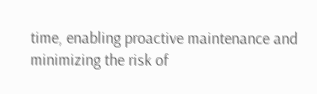time, enabling proactive maintenance and minimizing the risk of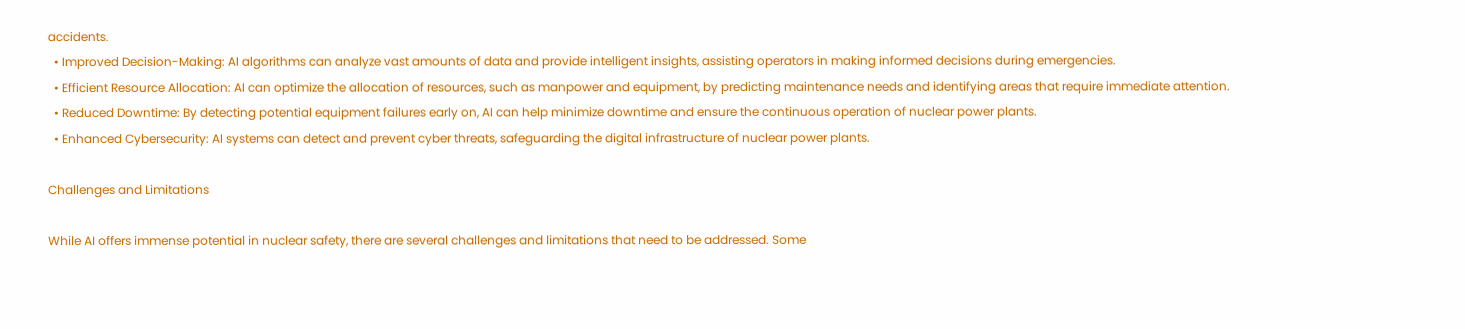accidents.
  • Improved Decision-Making: AI algorithms can analyze vast amounts of data and provide intelligent insights, assisting operators in making informed decisions during emergencies.
  • Efficient Resource Allocation: AI can optimize the allocation of resources, such as manpower and equipment, by predicting maintenance needs and identifying areas that require immediate attention.
  • Reduced Downtime: By detecting potential equipment failures early on, AI can help minimize downtime and ensure the continuous operation of nuclear power plants.
  • Enhanced Cybersecurity: AI systems can detect and prevent cyber threats, safeguarding the digital infrastructure of nuclear power plants.

Challenges and Limitations

While AI offers immense potential in nuclear safety, there are several challenges and limitations that need to be addressed. Some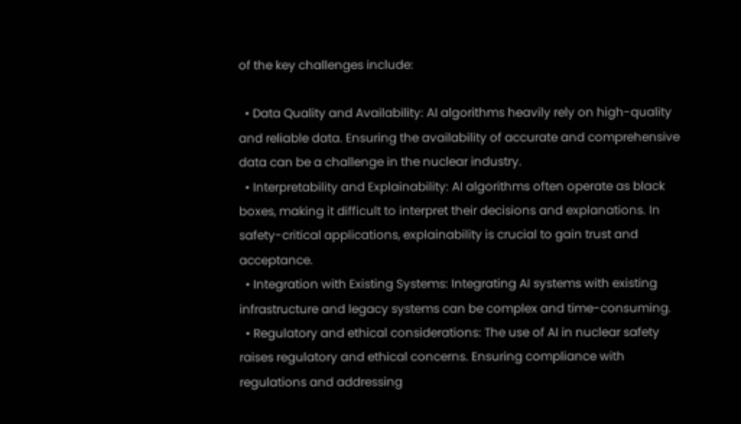of the key challenges include:

  • Data Quality and Availability: AI algorithms heavily rely on high-quality and reliable data. Ensuring the availability of accurate and comprehensive data can be a challenge in the nuclear industry.
  • Interpretability and Explainability: AI algorithms often operate as black boxes, making it difficult to interpret their decisions and explanations. In safety-critical applications, explainability is crucial to gain trust and acceptance.
  • Integration with Existing Systems: Integrating AI systems with existing infrastructure and legacy systems can be complex and time-consuming.
  • Regulatory and ethical considerations: The use of AI in nuclear safety raises regulatory and ethical concerns. Ensuring compliance with regulations and addressing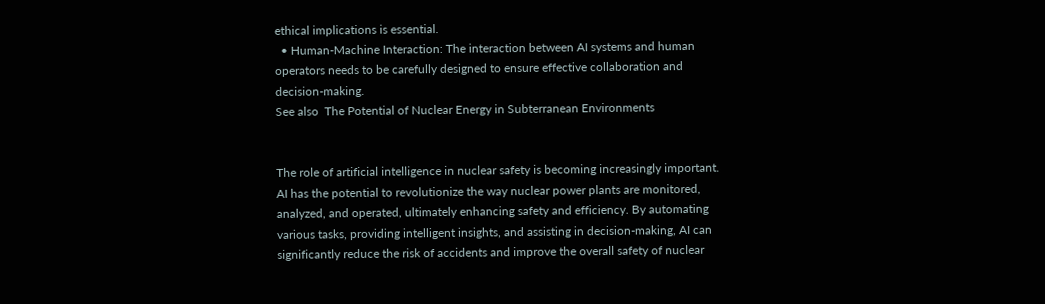ethical implications is essential.
  • Human-Machine Interaction: The interaction between AI systems and human operators needs to be carefully designed to ensure effective collaboration and decision-making.
See also  The Potential of Nuclear Energy in Subterranean Environments


The role of artificial intelligence in nuclear safety is becoming increasingly important. AI has the potential to revolutionize the way nuclear power plants are monitored, analyzed, and operated, ultimately enhancing safety and efficiency. By automating various tasks, providing intelligent insights, and assisting in decision-making, AI can significantly reduce the risk of accidents and improve the overall safety of nuclear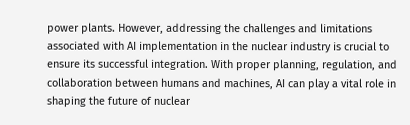power plants. However, addressing the challenges and limitations associated with AI implementation in the nuclear industry is crucial to ensure its successful integration. With proper planning, regulation, and collaboration between humans and machines, AI can play a vital role in shaping the future of nuclear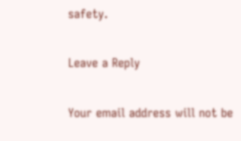safety.

Leave a Reply

Your email address will not be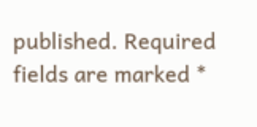published. Required fields are marked *